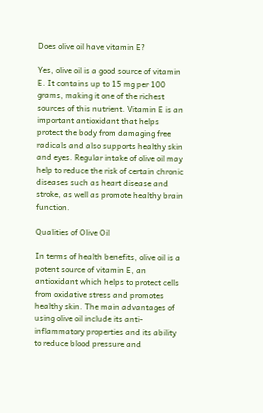Does olive oil have vitamin E?

Yes, olive oil is a good source of vitamin E. It contains up to 15 mg per 100 grams, making it one of the richest sources of this nutrient. Vitamin E is an important antioxidant that helps protect the body from damaging free radicals and also supports healthy skin and eyes. Regular intake of olive oil may help to reduce the risk of certain chronic diseases such as heart disease and stroke, as well as promote healthy brain function.

Qualities of Olive Oil

In terms of health benefits, olive oil is a potent source of vitamin E, an antioxidant which helps to protect cells from oxidative stress and promotes healthy skin. The main advantages of using olive oil include its anti-inflammatory properties and its ability to reduce blood pressure and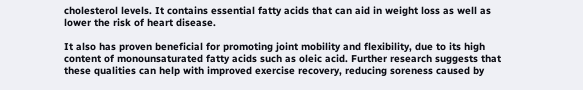cholesterol levels. It contains essential fatty acids that can aid in weight loss as well as lower the risk of heart disease.

It also has proven beneficial for promoting joint mobility and flexibility, due to its high content of monounsaturated fatty acids such as oleic acid. Further research suggests that these qualities can help with improved exercise recovery, reducing soreness caused by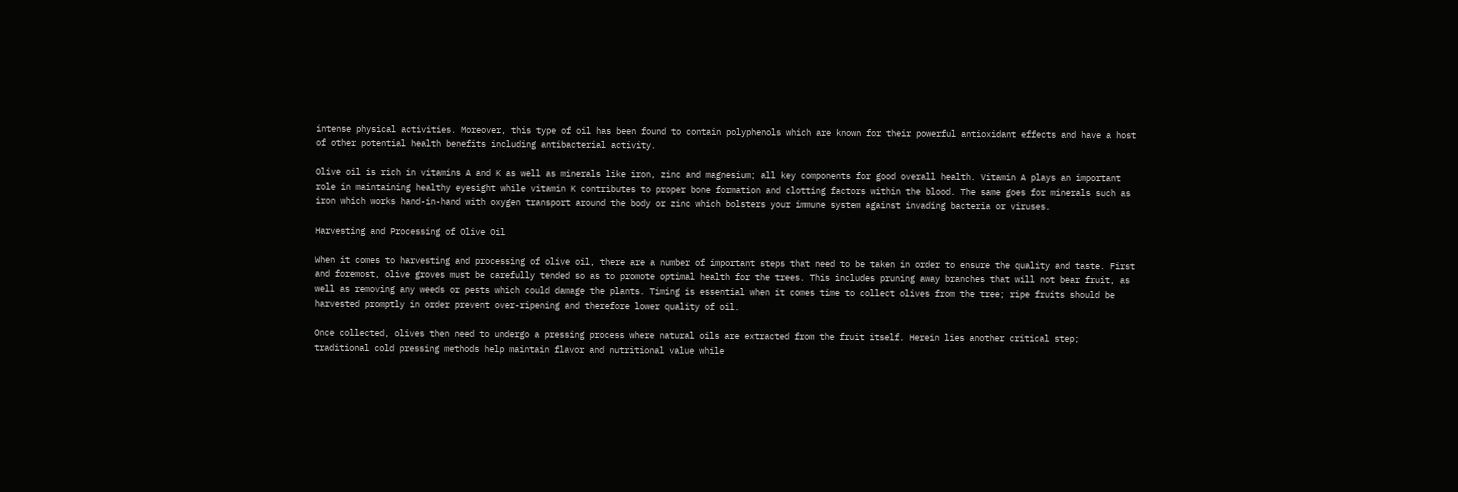intense physical activities. Moreover, this type of oil has been found to contain polyphenols which are known for their powerful antioxidant effects and have a host of other potential health benefits including antibacterial activity.

Olive oil is rich in vitamins A and K as well as minerals like iron, zinc and magnesium; all key components for good overall health. Vitamin A plays an important role in maintaining healthy eyesight while vitamin K contributes to proper bone formation and clotting factors within the blood. The same goes for minerals such as iron which works hand-in-hand with oxygen transport around the body or zinc which bolsters your immune system against invading bacteria or viruses.

Harvesting and Processing of Olive Oil

When it comes to harvesting and processing of olive oil, there are a number of important steps that need to be taken in order to ensure the quality and taste. First and foremost, olive groves must be carefully tended so as to promote optimal health for the trees. This includes pruning away branches that will not bear fruit, as well as removing any weeds or pests which could damage the plants. Timing is essential when it comes time to collect olives from the tree; ripe fruits should be harvested promptly in order prevent over-ripening and therefore lower quality of oil.

Once collected, olives then need to undergo a pressing process where natural oils are extracted from the fruit itself. Herein lies another critical step; traditional cold pressing methods help maintain flavor and nutritional value while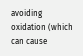avoiding oxidation (which can cause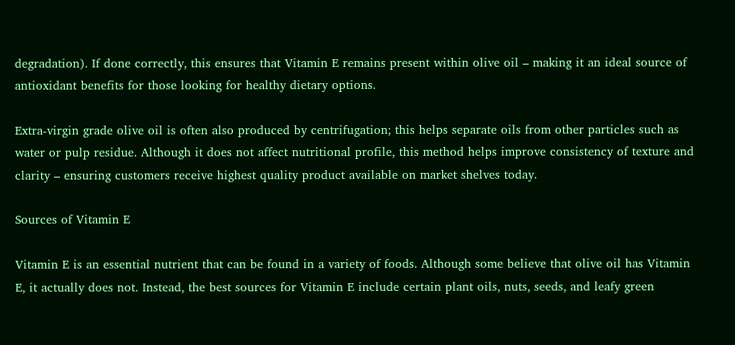degradation). If done correctly, this ensures that Vitamin E remains present within olive oil – making it an ideal source of antioxidant benefits for those looking for healthy dietary options.

Extra-virgin grade olive oil is often also produced by centrifugation; this helps separate oils from other particles such as water or pulp residue. Although it does not affect nutritional profile, this method helps improve consistency of texture and clarity – ensuring customers receive highest quality product available on market shelves today.

Sources of Vitamin E

Vitamin E is an essential nutrient that can be found in a variety of foods. Although some believe that olive oil has Vitamin E, it actually does not. Instead, the best sources for Vitamin E include certain plant oils, nuts, seeds, and leafy green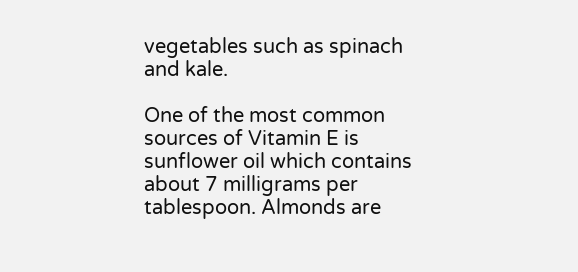vegetables such as spinach and kale.

One of the most common sources of Vitamin E is sunflower oil which contains about 7 milligrams per tablespoon. Almonds are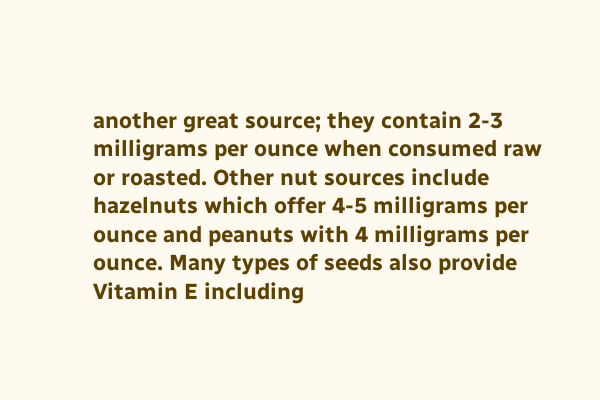another great source; they contain 2-3 milligrams per ounce when consumed raw or roasted. Other nut sources include hazelnuts which offer 4-5 milligrams per ounce and peanuts with 4 milligrams per ounce. Many types of seeds also provide Vitamin E including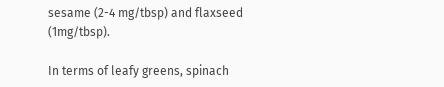sesame (2-4 mg/tbsp) and flaxseed (1mg/tbsp).

In terms of leafy greens, spinach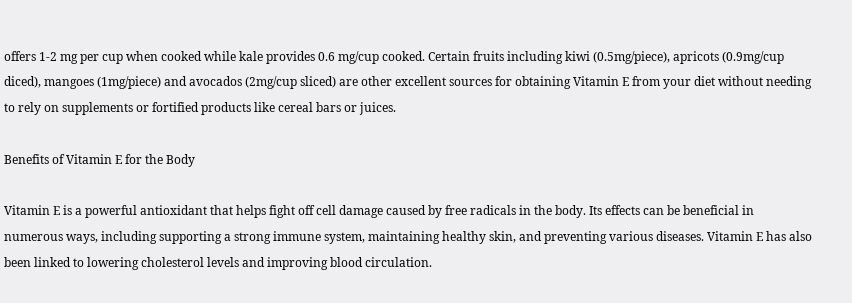offers 1-2 mg per cup when cooked while kale provides 0.6 mg/cup cooked. Certain fruits including kiwi (0.5mg/piece), apricots (0.9mg/cup diced), mangoes (1mg/piece) and avocados (2mg/cup sliced) are other excellent sources for obtaining Vitamin E from your diet without needing to rely on supplements or fortified products like cereal bars or juices.

Benefits of Vitamin E for the Body

Vitamin E is a powerful antioxidant that helps fight off cell damage caused by free radicals in the body. Its effects can be beneficial in numerous ways, including supporting a strong immune system, maintaining healthy skin, and preventing various diseases. Vitamin E has also been linked to lowering cholesterol levels and improving blood circulation.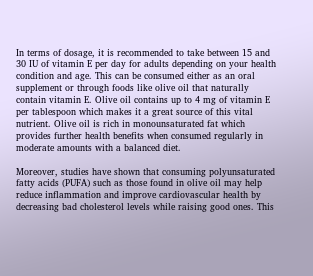In terms of dosage, it is recommended to take between 15 and 30 IU of vitamin E per day for adults depending on your health condition and age. This can be consumed either as an oral supplement or through foods like olive oil that naturally contain vitamin E. Olive oil contains up to 4 mg of vitamin E per tablespoon which makes it a great source of this vital nutrient. Olive oil is rich in monounsaturated fat which provides further health benefits when consumed regularly in moderate amounts with a balanced diet.

Moreover, studies have shown that consuming polyunsaturated fatty acids (PUFA) such as those found in olive oil may help reduce inflammation and improve cardiovascular health by decreasing bad cholesterol levels while raising good ones. This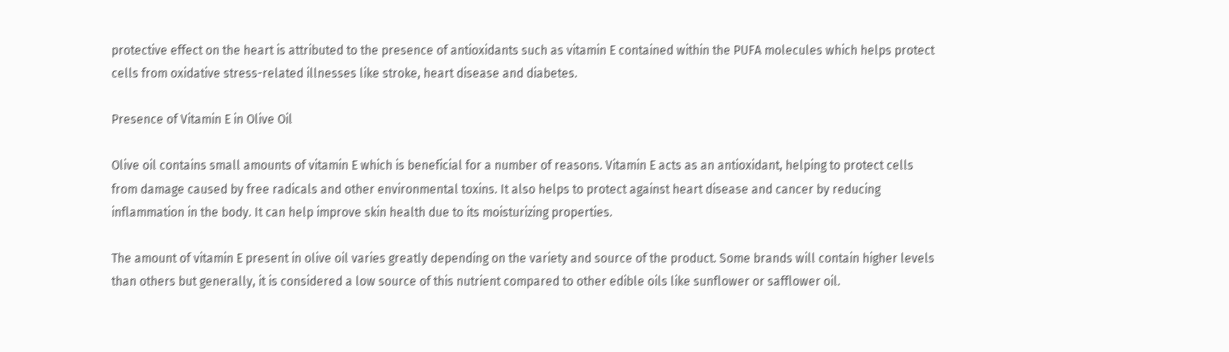protective effect on the heart is attributed to the presence of antioxidants such as vitamin E contained within the PUFA molecules which helps protect cells from oxidative stress-related illnesses like stroke, heart disease and diabetes.

Presence of Vitamin E in Olive Oil

Olive oil contains small amounts of vitamin E which is beneficial for a number of reasons. Vitamin E acts as an antioxidant, helping to protect cells from damage caused by free radicals and other environmental toxins. It also helps to protect against heart disease and cancer by reducing inflammation in the body. It can help improve skin health due to its moisturizing properties.

The amount of vitamin E present in olive oil varies greatly depending on the variety and source of the product. Some brands will contain higher levels than others but generally, it is considered a low source of this nutrient compared to other edible oils like sunflower or safflower oil.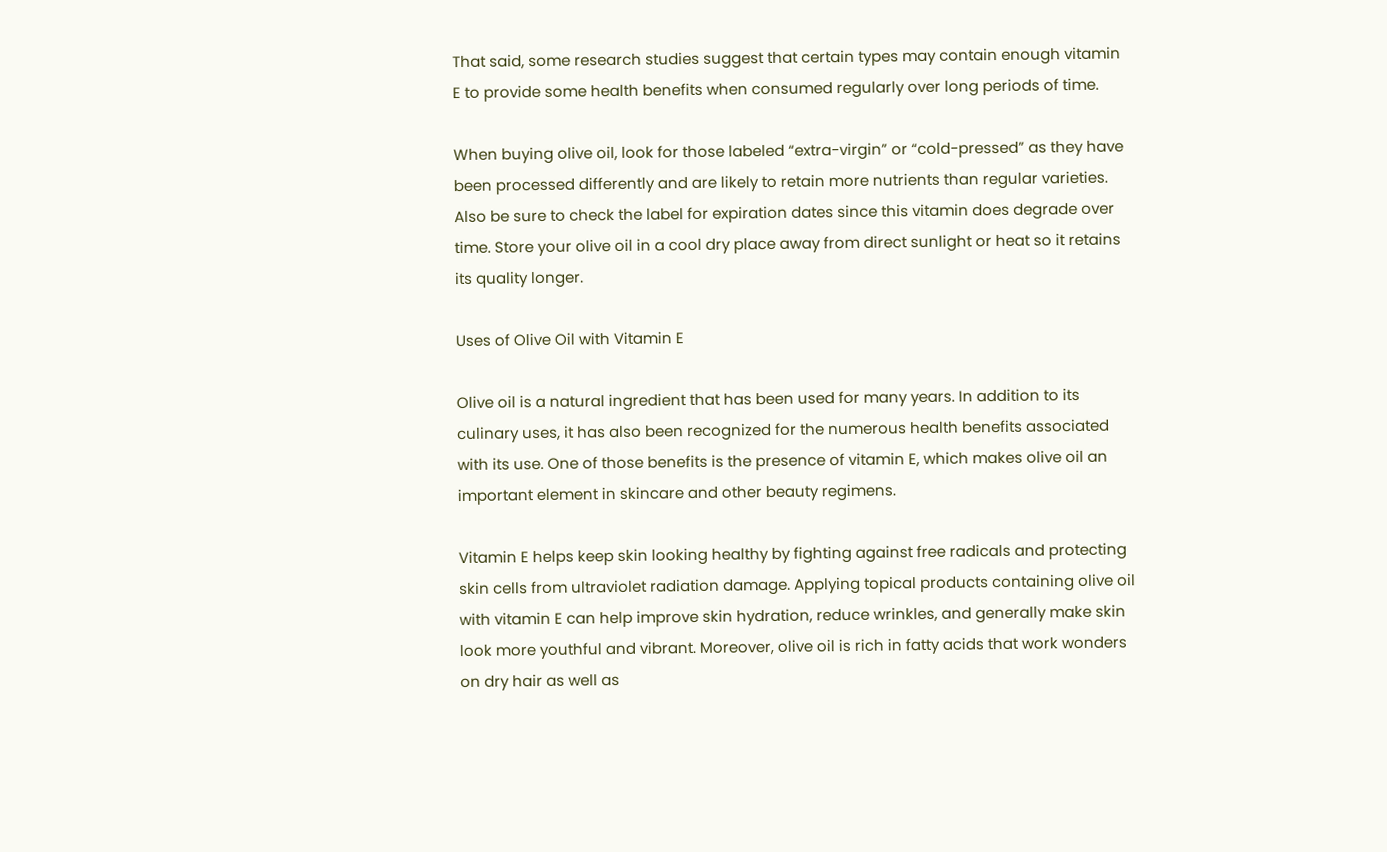That said, some research studies suggest that certain types may contain enough vitamin E to provide some health benefits when consumed regularly over long periods of time.

When buying olive oil, look for those labeled “extra-virgin” or “cold-pressed” as they have been processed differently and are likely to retain more nutrients than regular varieties. Also be sure to check the label for expiration dates since this vitamin does degrade over time. Store your olive oil in a cool dry place away from direct sunlight or heat so it retains its quality longer.

Uses of Olive Oil with Vitamin E

Olive oil is a natural ingredient that has been used for many years. In addition to its culinary uses, it has also been recognized for the numerous health benefits associated with its use. One of those benefits is the presence of vitamin E, which makes olive oil an important element in skincare and other beauty regimens.

Vitamin E helps keep skin looking healthy by fighting against free radicals and protecting skin cells from ultraviolet radiation damage. Applying topical products containing olive oil with vitamin E can help improve skin hydration, reduce wrinkles, and generally make skin look more youthful and vibrant. Moreover, olive oil is rich in fatty acids that work wonders on dry hair as well as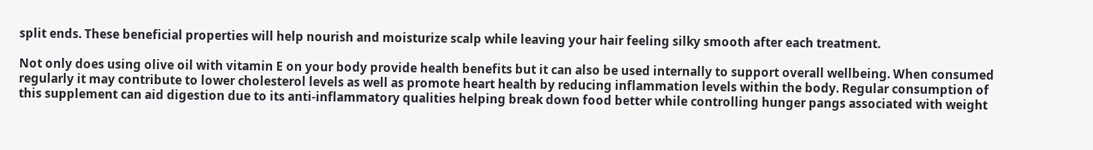split ends. These beneficial properties will help nourish and moisturize scalp while leaving your hair feeling silky smooth after each treatment.

Not only does using olive oil with vitamin E on your body provide health benefits but it can also be used internally to support overall wellbeing. When consumed regularly it may contribute to lower cholesterol levels as well as promote heart health by reducing inflammation levels within the body. Regular consumption of this supplement can aid digestion due to its anti-inflammatory qualities helping break down food better while controlling hunger pangs associated with weight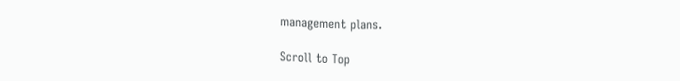management plans.

Scroll to Top